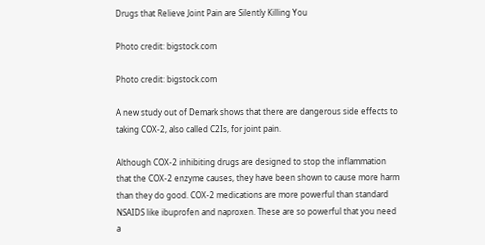Drugs that Relieve Joint Pain are Silently Killing You

Photo credit: bigstock.com

Photo credit: bigstock.com

A new study out of Demark shows that there are dangerous side effects to taking COX-2, also called C2Is, for joint pain.

Although COX-2 inhibiting drugs are designed to stop the inflammation that the COX-2 enzyme causes, they have been shown to cause more harm than they do good. COX-2 medications are more powerful than standard NSAIDS like ibuprofen and naproxen. These are so powerful that you need a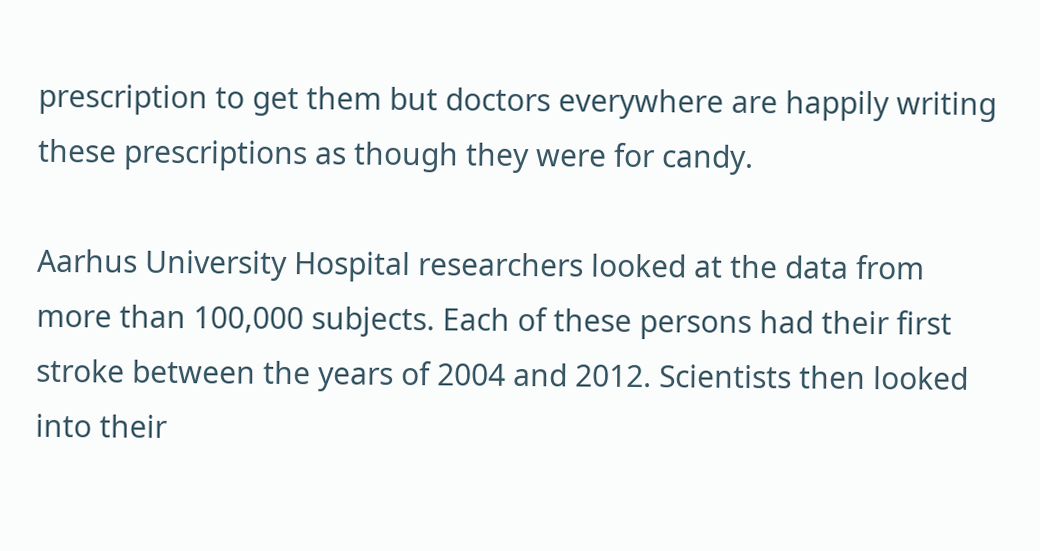prescription to get them but doctors everywhere are happily writing these prescriptions as though they were for candy.

Aarhus University Hospital researchers looked at the data from more than 100,000 subjects. Each of these persons had their first stroke between the years of 2004 and 2012. Scientists then looked into their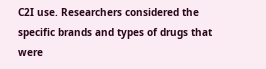C2I use. Researchers considered the specific brands and types of drugs that were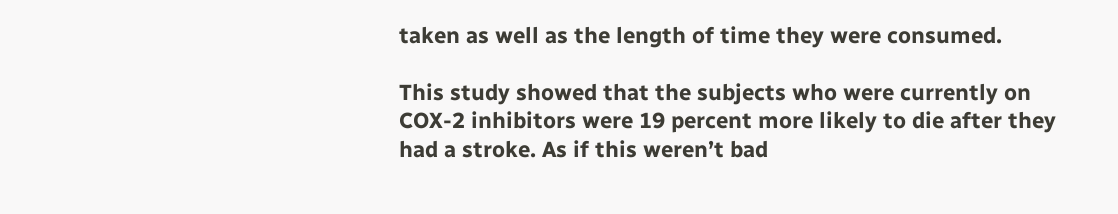taken as well as the length of time they were consumed.

This study showed that the subjects who were currently on COX-2 inhibitors were 19 percent more likely to die after they had a stroke. As if this weren’t bad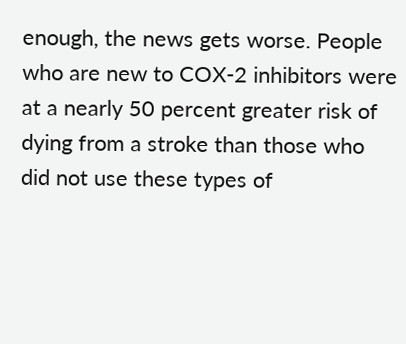enough, the news gets worse. People who are new to COX-2 inhibitors were at a nearly 50 percent greater risk of dying from a stroke than those who did not use these types of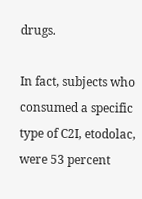drugs.

In fact, subjects who consumed a specific type of C2I, etodolac, were 53 percent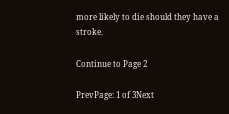more likely to die should they have a stroke.

Continue to Page 2

PrevPage: 1 of 3Next